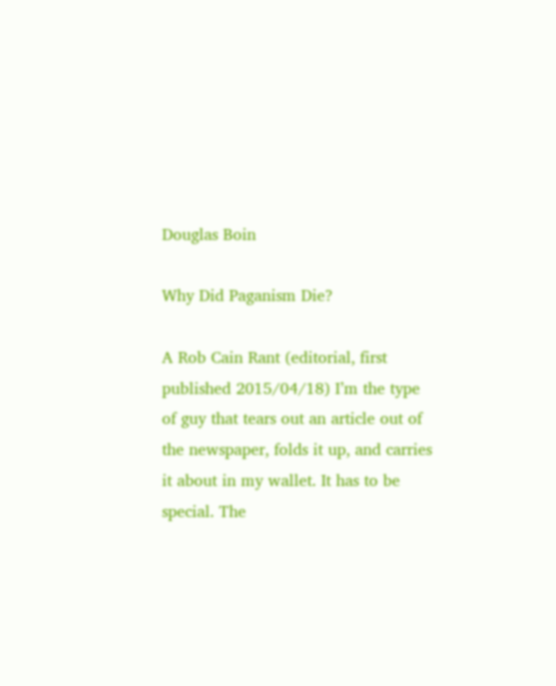Douglas Boin

Why Did Paganism Die?

A Rob Cain Rant (editorial, first published 2015/04/18) I’m the type of guy that tears out an article out of the newspaper, folds it up, and carries it about in my wallet. It has to be special. The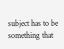subject has to be something that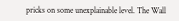pricks on some unexplainable level. The Wall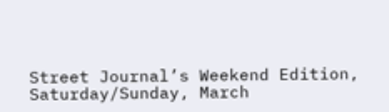Street Journal’s Weekend Edition, Saturday/Sunday, March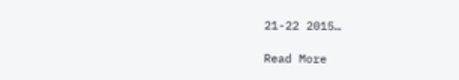21-22 2015…

Read More